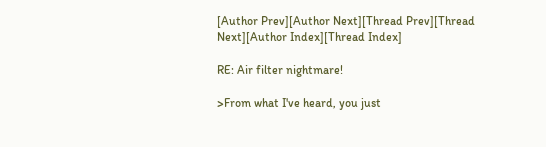[Author Prev][Author Next][Thread Prev][Thread Next][Author Index][Thread Index]

RE: Air filter nightmare!

>From what I've heard, you just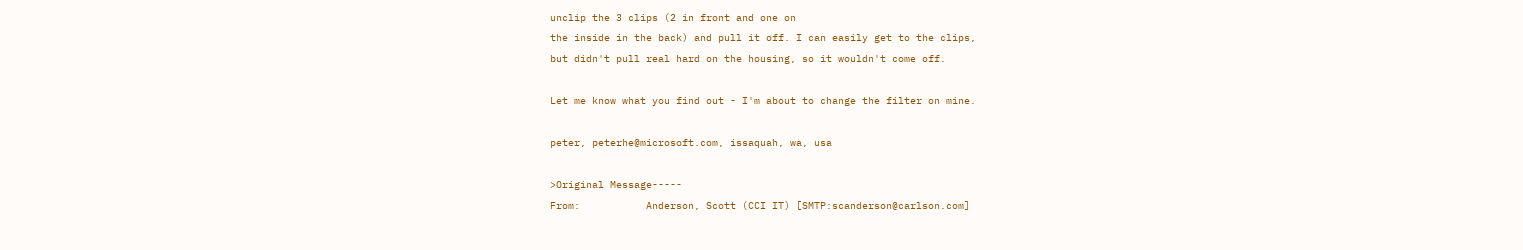unclip the 3 clips (2 in front and one on
the inside in the back) and pull it off. I can easily get to the clips,
but didn't pull real hard on the housing, so it wouldn't come off.

Let me know what you find out - I'm about to change the filter on mine.

peter, peterhe@microsoft.com, issaquah, wa, usa

>Original Message-----
From:           Anderson, Scott (CCI IT) [SMTP:scanderson@carlson.com]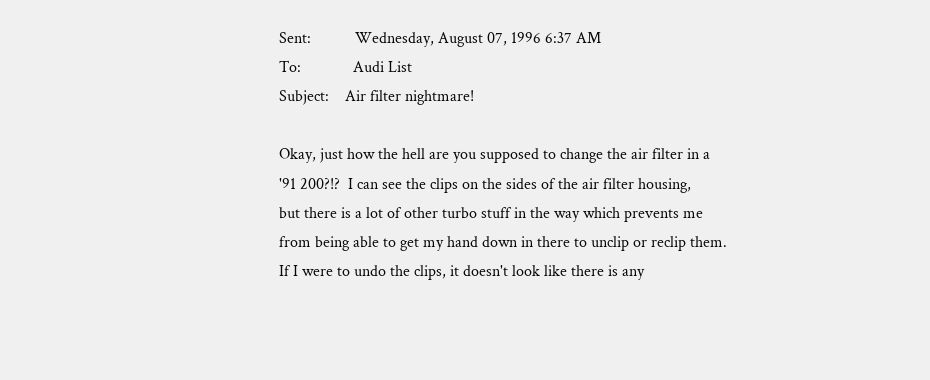Sent:           Wednesday, August 07, 1996 6:37 AM
To:             Audi List
Subject:    Air filter nightmare!

Okay, just how the hell are you supposed to change the air filter in a
'91 200?!?  I can see the clips on the sides of the air filter housing,
but there is a lot of other turbo stuff in the way which prevents me
from being able to get my hand down in there to unclip or reclip them.
If I were to undo the clips, it doesn't look like there is any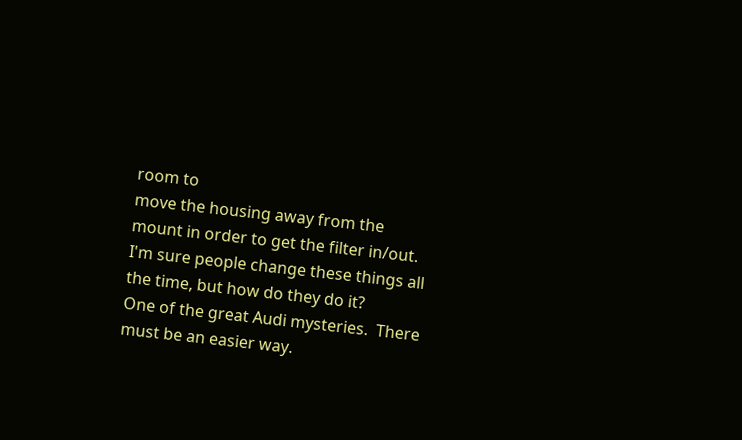room to
move the housing away from the mount in order to get the filter in/out.
I'm sure people change these things all the time, but how do they do it?
One of the great Audi mysteries.  There must be an easier way.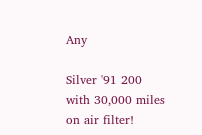Any

Silver '91 200 with 30,000 miles on air filter!